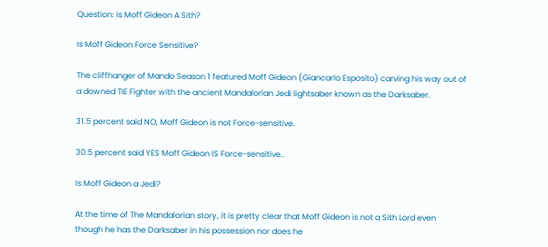Question: Is Moff Gideon A Sith?

Is Moff Gideon Force Sensitive?

The cliffhanger of Mando Season 1 featured Moff Gideon (Giancarlo Esposito) carving his way out of a downed TIE Fighter with the ancient Mandalorian Jedi lightsaber known as the Darksaber.

31.5 percent said NO, Moff Gideon is not Force-sensitive.

30.5 percent said YES Moff Gideon IS Force-sensitive..

Is Moff Gideon a Jedi?

At the time of The Mandalorian story, it is pretty clear that Moff Gideon is not a Sith Lord even though he has the Darksaber in his possession nor does he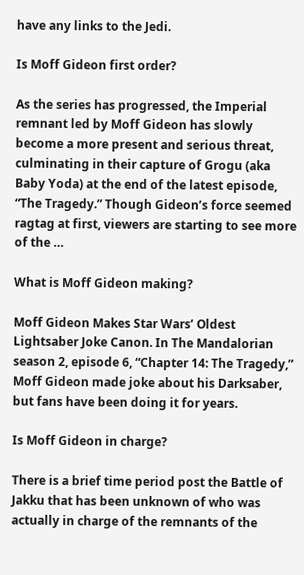have any links to the Jedi.

Is Moff Gideon first order?

As the series has progressed, the Imperial remnant led by Moff Gideon has slowly become a more present and serious threat, culminating in their capture of Grogu (aka Baby Yoda) at the end of the latest episode, “The Tragedy.” Though Gideon’s force seemed ragtag at first, viewers are starting to see more of the …

What is Moff Gideon making?

Moff Gideon Makes Star Wars’ Oldest Lightsaber Joke Canon. In The Mandalorian season 2, episode 6, “Chapter 14: The Tragedy,” Moff Gideon made joke about his Darksaber, but fans have been doing it for years.

Is Moff Gideon in charge?

There is a brief time period post the Battle of Jakku that has been unknown of who was actually in charge of the remnants of the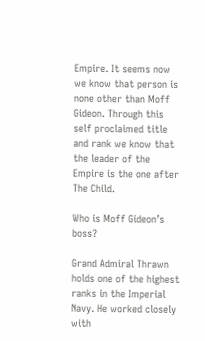Empire. It seems now we know that person is none other than Moff Gideon. Through this self proclaimed title and rank we know that the leader of the Empire is the one after The Child.

Who is Moff Gideon’s boss?

Grand Admiral Thrawn holds one of the highest ranks in the Imperial Navy. He worked closely with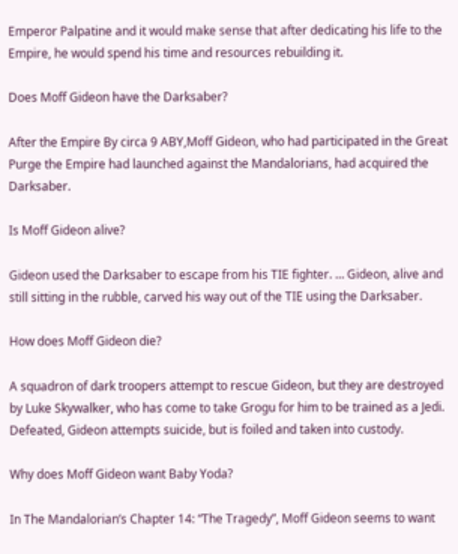Emperor Palpatine and it would make sense that after dedicating his life to the Empire, he would spend his time and resources rebuilding it.

Does Moff Gideon have the Darksaber?

After the Empire By circa 9 ABY,Moff Gideon, who had participated in the Great Purge the Empire had launched against the Mandalorians, had acquired the Darksaber.

Is Moff Gideon alive?

Gideon used the Darksaber to escape from his TIE fighter. … Gideon, alive and still sitting in the rubble, carved his way out of the TIE using the Darksaber.

How does Moff Gideon die?

A squadron of dark troopers attempt to rescue Gideon, but they are destroyed by Luke Skywalker, who has come to take Grogu for him to be trained as a Jedi. Defeated, Gideon attempts suicide, but is foiled and taken into custody.

Why does Moff Gideon want Baby Yoda?

In The Mandalorian’s Chapter 14: “The Tragedy”, Moff Gideon seems to want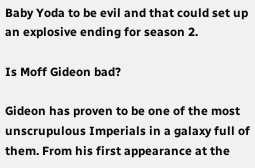Baby Yoda to be evil and that could set up an explosive ending for season 2.

Is Moff Gideon bad?

Gideon has proven to be one of the most unscrupulous Imperials in a galaxy full of them. From his first appearance at the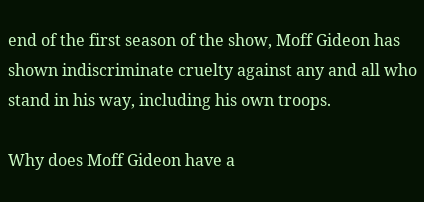end of the first season of the show, Moff Gideon has shown indiscriminate cruelty against any and all who stand in his way, including his own troops.

Why does Moff Gideon have a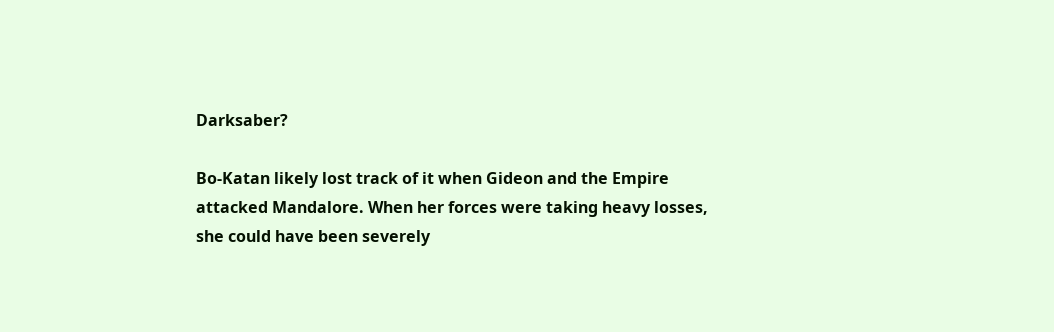Darksaber?

Bo-Katan likely lost track of it when Gideon and the Empire attacked Mandalore. When her forces were taking heavy losses, she could have been severely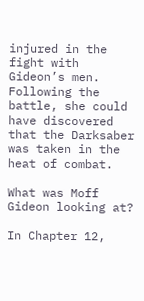injured in the fight with Gideon’s men. Following the battle, she could have discovered that the Darksaber was taken in the heat of combat.

What was Moff Gideon looking at?

In Chapter 12,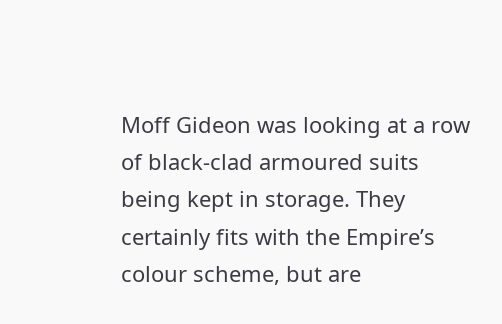Moff Gideon was looking at a row of black-clad armoured suits being kept in storage. They certainly fits with the Empire’s colour scheme, but are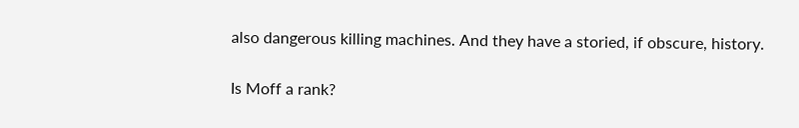also dangerous killing machines. And they have a storied, if obscure, history.

Is Moff a rank?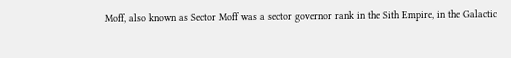Moff, also known as Sector Moff was a sector governor rank in the Sith Empire, in the Galactic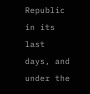Republic in its last days, and under the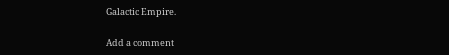Galactic Empire.

Add a comment